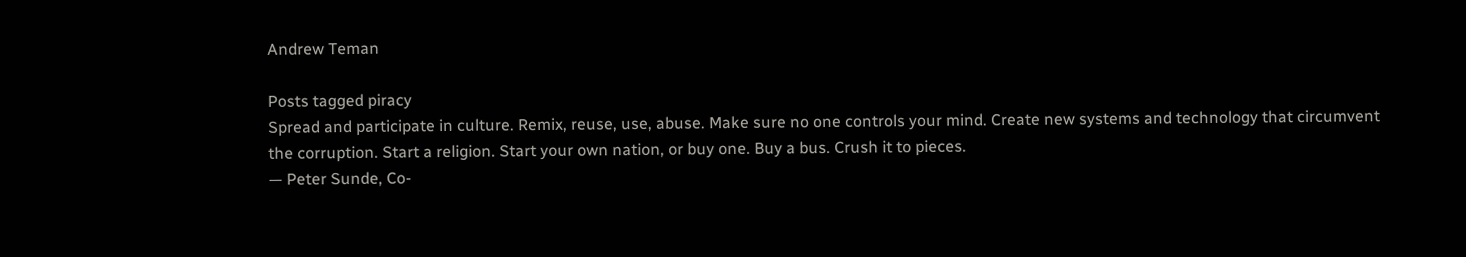Andrew Teman

Posts tagged piracy
Spread and participate in culture. Remix, reuse, use, abuse. Make sure no one controls your mind. Create new systems and technology that circumvent the corruption. Start a religion. Start your own nation, or buy one. Buy a bus. Crush it to pieces.
— Peter Sunde, Co-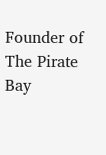Founder of The Pirate Bay